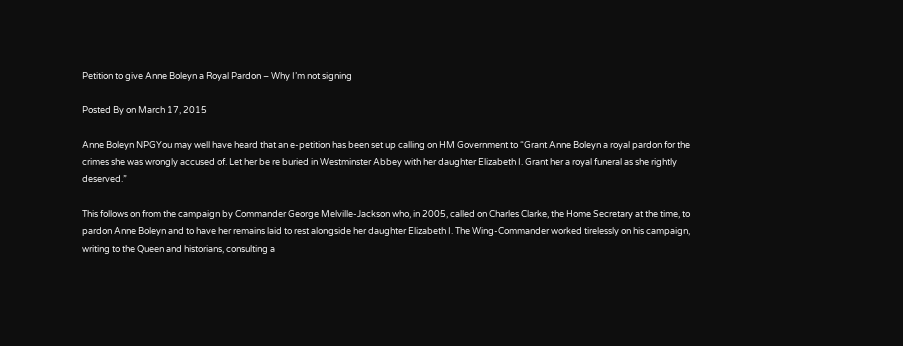Petition to give Anne Boleyn a Royal Pardon – Why I’m not signing

Posted By on March 17, 2015

Anne Boleyn NPGYou may well have heard that an e-petition has been set up calling on HM Government to “Grant Anne Boleyn a royal pardon for the crimes she was wrongly accused of. Let her be re buried in Westminster Abbey with her daughter Elizabeth I. Grant her a royal funeral as she rightly deserved.”

This follows on from the campaign by Commander George Melville-Jackson who, in 2005, called on Charles Clarke, the Home Secretary at the time, to pardon Anne Boleyn and to have her remains laid to rest alongside her daughter Elizabeth I. The Wing-Commander worked tirelessly on his campaign, writing to the Queen and historians, consulting a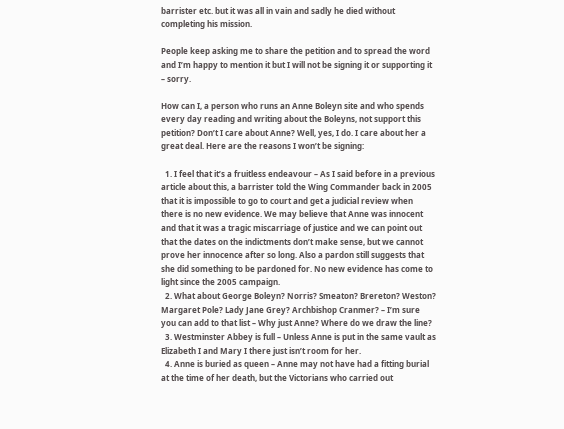barrister etc. but it was all in vain and sadly he died without completing his mission.

People keep asking me to share the petition and to spread the word and I’m happy to mention it but I will not be signing it or supporting it – sorry.

How can I, a person who runs an Anne Boleyn site and who spends every day reading and writing about the Boleyns, not support this petition? Don’t I care about Anne? Well, yes, I do. I care about her a great deal. Here are the reasons I won’t be signing:

  1. I feel that it’s a fruitless endeavour – As I said before in a previous article about this, a barrister told the Wing Commander back in 2005 that it is impossible to go to court and get a judicial review when there is no new evidence. We may believe that Anne was innocent and that it was a tragic miscarriage of justice and we can point out that the dates on the indictments don’t make sense, but we cannot prove her innocence after so long. Also a pardon still suggests that she did something to be pardoned for. No new evidence has come to light since the 2005 campaign.
  2. What about George Boleyn? Norris? Smeaton? Brereton? Weston? Margaret Pole? Lady Jane Grey? Archbishop Cranmer? – I’m sure you can add to that list – Why just Anne? Where do we draw the line?
  3. Westminster Abbey is full – Unless Anne is put in the same vault as Elizabeth I and Mary I there just isn’t room for her.
  4. Anne is buried as queen – Anne may not have had a fitting burial at the time of her death, but the Victorians who carried out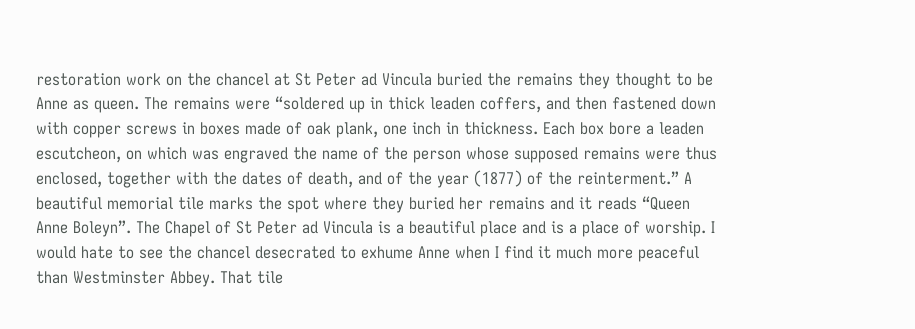restoration work on the chancel at St Peter ad Vincula buried the remains they thought to be Anne as queen. The remains were “soldered up in thick leaden coffers, and then fastened down with copper screws in boxes made of oak plank, one inch in thickness. Each box bore a leaden escutcheon, on which was engraved the name of the person whose supposed remains were thus enclosed, together with the dates of death, and of the year (1877) of the reinterment.” A beautiful memorial tile marks the spot where they buried her remains and it reads “Queen Anne Boleyn”. The Chapel of St Peter ad Vincula is a beautiful place and is a place of worship. I would hate to see the chancel desecrated to exhume Anne when I find it much more peaceful than Westminster Abbey. That tile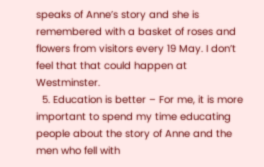speaks of Anne’s story and she is remembered with a basket of roses and flowers from visitors every 19 May. I don’t feel that that could happen at Westminster.
  5. Education is better – For me, it is more important to spend my time educating people about the story of Anne and the men who fell with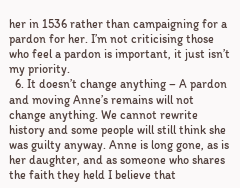her in 1536 rather than campaigning for a pardon for her. I’m not criticising those who feel a pardon is important, it just isn’t my priority.
  6. It doesn’t change anything – A pardon and moving Anne’s remains will not change anything. We cannot rewrite history and some people will still think she was guilty anyway. Anne is long gone, as is her daughter, and as someone who shares the faith they held I believe that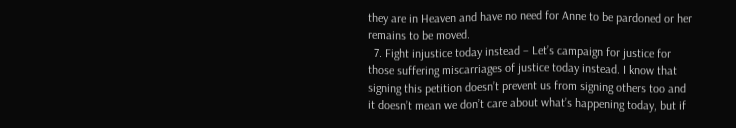they are in Heaven and have no need for Anne to be pardoned or her remains to be moved.
  7. Fight injustice today instead – Let’s campaign for justice for those suffering miscarriages of justice today instead. I know that signing this petition doesn’t prevent us from signing others too and it doesn’t mean we don’t care about what’s happening today, but if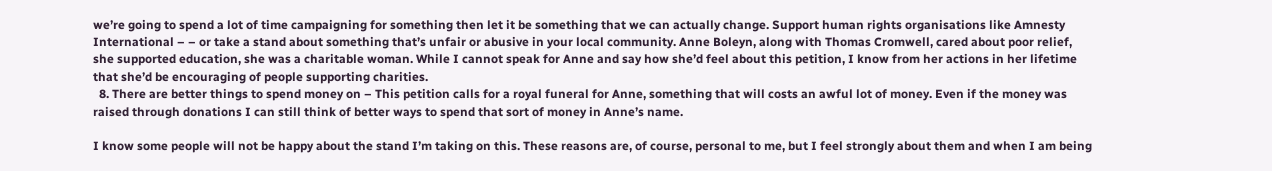we’re going to spend a lot of time campaigning for something then let it be something that we can actually change. Support human rights organisations like Amnesty International – – or take a stand about something that’s unfair or abusive in your local community. Anne Boleyn, along with Thomas Cromwell, cared about poor relief, she supported education, she was a charitable woman. While I cannot speak for Anne and say how she’d feel about this petition, I know from her actions in her lifetime that she’d be encouraging of people supporting charities.
  8. There are better things to spend money on – This petition calls for a royal funeral for Anne, something that will costs an awful lot of money. Even if the money was raised through donations I can still think of better ways to spend that sort of money in Anne’s name.

I know some people will not be happy about the stand I’m taking on this. These reasons are, of course, personal to me, but I feel strongly about them and when I am being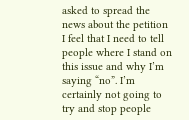asked to spread the news about the petition I feel that I need to tell people where I stand on this issue and why I’m saying “no”. I’m certainly not going to try and stop people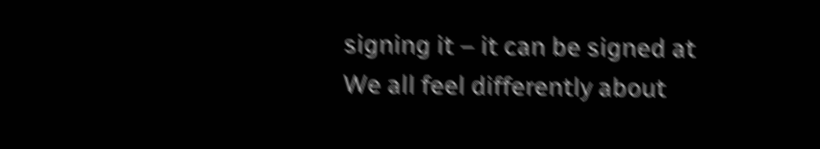signing it – it can be signed at We all feel differently about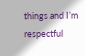things and I’m respectful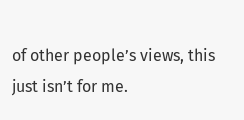of other people’s views, this just isn’t for me.